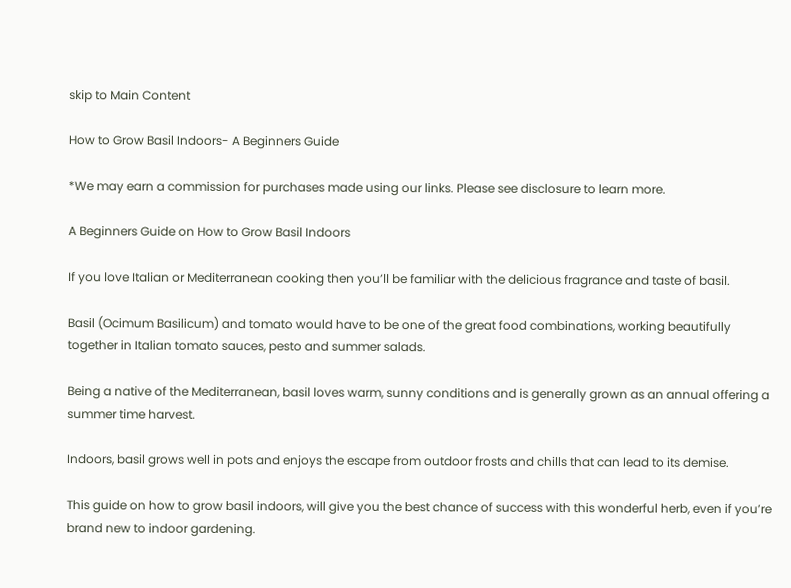skip to Main Content

How to Grow Basil Indoors- A Beginners Guide

*We may earn a commission for purchases made using our links. Please see disclosure to learn more.

A Beginners Guide on How to Grow Basil Indoors

If you love Italian or Mediterranean cooking then you’ll be familiar with the delicious fragrance and taste of basil.

Basil (Ocimum Basilicum) and tomato would have to be one of the great food combinations, working beautifully together in Italian tomato sauces, pesto and summer salads.

Being a native of the Mediterranean, basil loves warm, sunny conditions and is generally grown as an annual offering a summer time harvest.

Indoors, basil grows well in pots and enjoys the escape from outdoor frosts and chills that can lead to its demise.

This guide on how to grow basil indoors, will give you the best chance of success with this wonderful herb, even if you’re brand new to indoor gardening.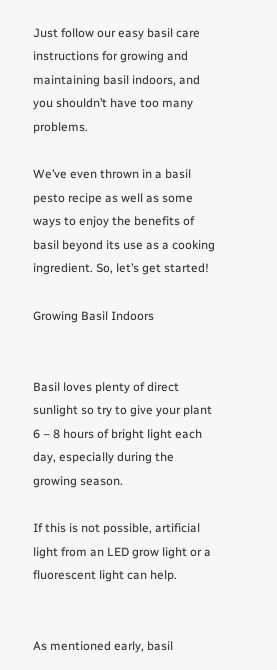Just follow our easy basil care instructions for growing and maintaining basil indoors, and you shouldn’t have too many problems.

We’ve even thrown in a basil pesto recipe as well as some ways to enjoy the benefits of basil beyond its use as a cooking ingredient. So, let’s get started!

Growing Basil Indoors


Basil loves plenty of direct sunlight so try to give your plant 6 – 8 hours of bright light each day, especially during the growing season.

If this is not possible, artificial light from an LED grow light or a fluorescent light can help.


As mentioned early, basil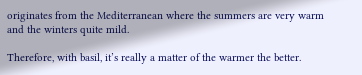originates from the Mediterranean where the summers are very warm and the winters quite mild.

Therefore, with basil, it’s really a matter of the warmer the better.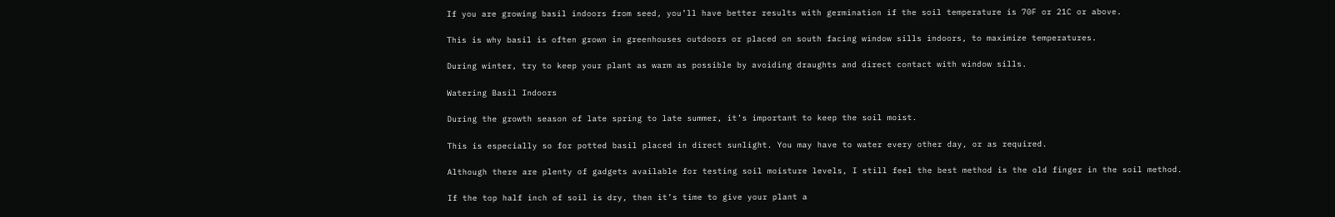If you are growing basil indoors from seed, you’ll have better results with germination if the soil temperature is 70F or 21C or above.

This is why basil is often grown in greenhouses outdoors or placed on south facing window sills indoors, to maximize temperatures.

During winter, try to keep your plant as warm as possible by avoiding draughts and direct contact with window sills.

Watering Basil Indoors

During the growth season of late spring to late summer, it’s important to keep the soil moist.

This is especially so for potted basil placed in direct sunlight. You may have to water every other day, or as required.

Although there are plenty of gadgets available for testing soil moisture levels, I still feel the best method is the old finger in the soil method.

If the top half inch of soil is dry, then it’s time to give your plant a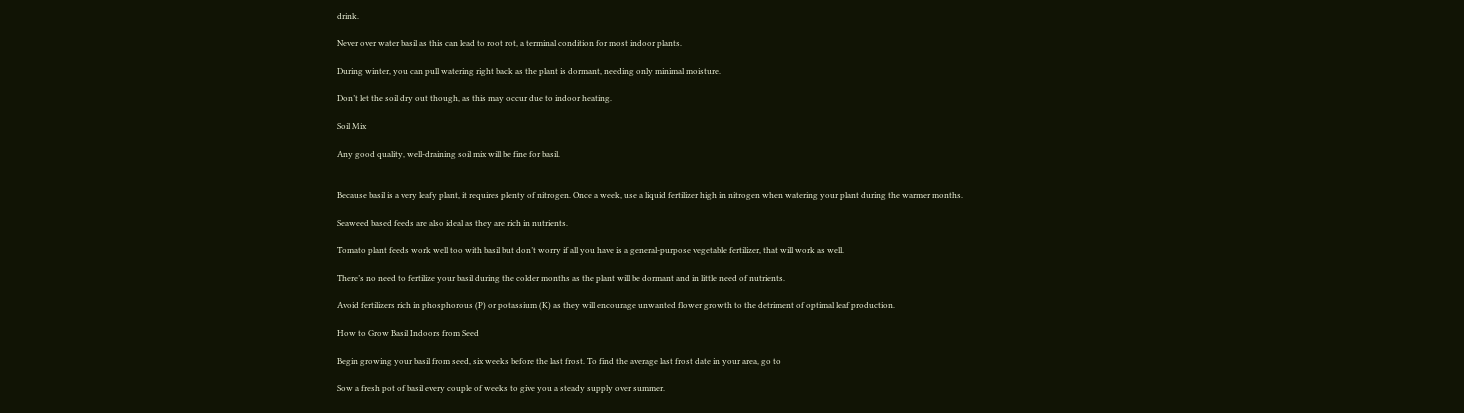drink.

Never over water basil as this can lead to root rot, a terminal condition for most indoor plants.

During winter, you can pull watering right back as the plant is dormant, needing only minimal moisture.

Don’t let the soil dry out though, as this may occur due to indoor heating.

Soil Mix

Any good quality, well-draining soil mix will be fine for basil.


Because basil is a very leafy plant, it requires plenty of nitrogen. Once a week, use a liquid fertilizer high in nitrogen when watering your plant during the warmer months.

Seaweed based feeds are also ideal as they are rich in nutrients.

Tomato plant feeds work well too with basil but don’t worry if all you have is a general-purpose vegetable fertilizer, that will work as well.

There’s no need to fertilize your basil during the colder months as the plant will be dormant and in little need of nutrients.

Avoid fertilizers rich in phosphorous (P) or potassium (K) as they will encourage unwanted flower growth to the detriment of optimal leaf production.

How to Grow Basil Indoors from Seed

Begin growing your basil from seed, six weeks before the last frost. To find the average last frost date in your area, go to

Sow a fresh pot of basil every couple of weeks to give you a steady supply over summer.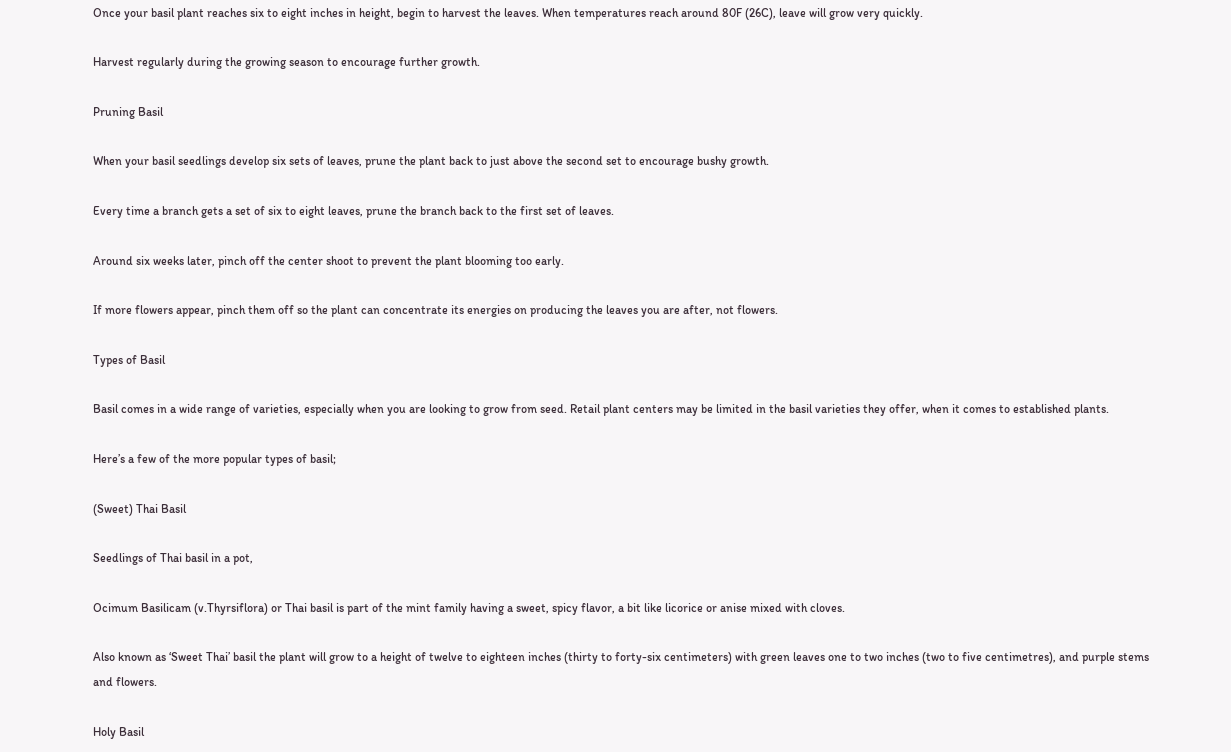Once your basil plant reaches six to eight inches in height, begin to harvest the leaves. When temperatures reach around 80F (26C), leave will grow very quickly.

Harvest regularly during the growing season to encourage further growth.

Pruning Basil

When your basil seedlings develop six sets of leaves, prune the plant back to just above the second set to encourage bushy growth.

Every time a branch gets a set of six to eight leaves, prune the branch back to the first set of leaves.

Around six weeks later, pinch off the center shoot to prevent the plant blooming too early.

If more flowers appear, pinch them off so the plant can concentrate its energies on producing the leaves you are after, not flowers.

Types of Basil

Basil comes in a wide range of varieties, especially when you are looking to grow from seed. Retail plant centers may be limited in the basil varieties they offer, when it comes to established plants.

Here’s a few of the more popular types of basil;

(Sweet) Thai Basil

Seedlings of Thai basil in a pot,

Ocimum Basilicam (v.Thyrsiflora) or Thai basil is part of the mint family having a sweet, spicy flavor, a bit like licorice or anise mixed with cloves.

Also known as ‘Sweet Thai’ basil the plant will grow to a height of twelve to eighteen inches (thirty to forty-six centimeters) with green leaves one to two inches (two to five centimetres), and purple stems and flowers.

Holy Basil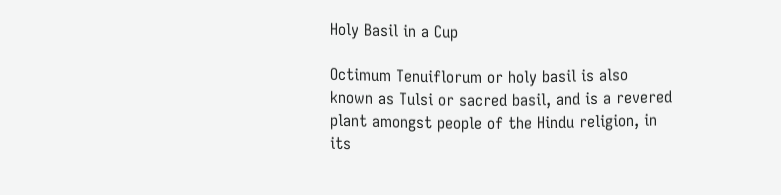Holy Basil in a Cup

Octimum Tenuiflorum or holy basil is also known as Tulsi or sacred basil, and is a revered plant amongst people of the Hindu religion, in its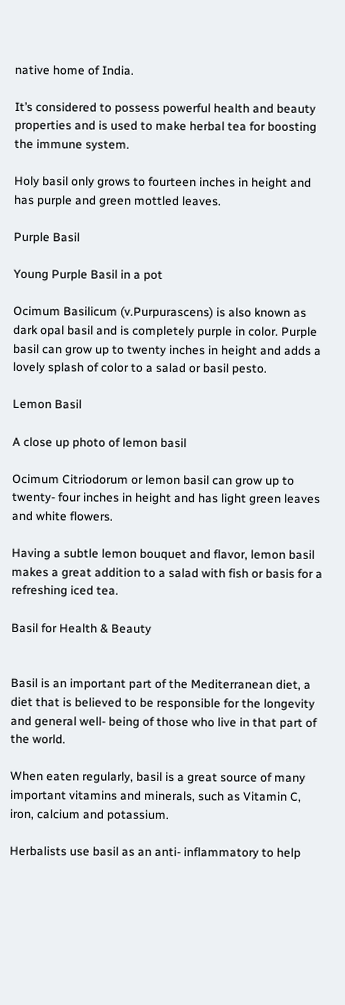native home of India.

It’s considered to possess powerful health and beauty properties and is used to make herbal tea for boosting the immune system.

Holy basil only grows to fourteen inches in height and has purple and green mottled leaves.

Purple Basil

Young Purple Basil in a pot

Ocimum Basilicum (v.Purpurascens) is also known as dark opal basil and is completely purple in color. Purple basil can grow up to twenty inches in height and adds a lovely splash of color to a salad or basil pesto.

Lemon Basil

A close up photo of lemon basil

Ocimum Citriodorum or lemon basil can grow up to twenty- four inches in height and has light green leaves and white flowers.

Having a subtle lemon bouquet and flavor, lemon basil makes a great addition to a salad with fish or basis for a refreshing iced tea.

Basil for Health & Beauty


Basil is an important part of the Mediterranean diet, a diet that is believed to be responsible for the longevity and general well- being of those who live in that part of the world.

When eaten regularly, basil is a great source of many important vitamins and minerals, such as Vitamin C, iron, calcium and potassium.

Herbalists use basil as an anti- inflammatory to help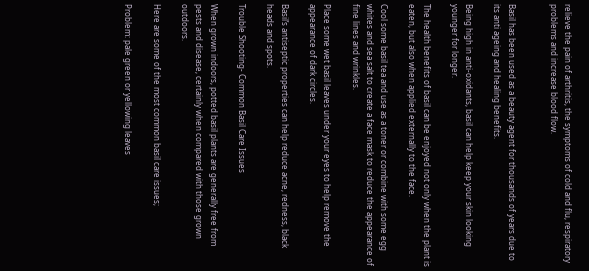relieve the pain of arthritis, the symptoms of cold and flu, respiratory problems and increase blood flow.


Basil has been used as a beauty agent for thousands of years due to its anti ageing and healing benefits.

Being high in anti-oxidants, basil can help keep your skin looking younger for longer.

The health benefits of basil can be enjoyed not only when the plant is eaten, but also when applied externally to the face.

Cool some basil tea and use as a toner or combine with some egg whites and sea salt to create a face mask to reduce the appearance of fine lines and wrinkles.

Place some wet basil leaves under your eyes to help remove the appearance of dark circles.

Basil’s antiseptic properties can help reduce acne, redness, black heads and spots.

Trouble Shooting- Common Basil Care Issues

When grown indoors, potted basil plants are generally free from pests and disease, certainly when compared with those grown outdoors.

Here are some of the most common basil care issues;

Problem: pale green or yellowing leaves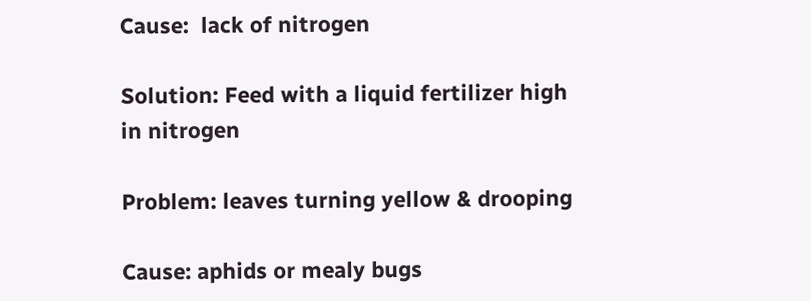Cause:  lack of nitrogen

Solution: Feed with a liquid fertilizer high in nitrogen

Problem: leaves turning yellow & drooping

Cause: aphids or mealy bugs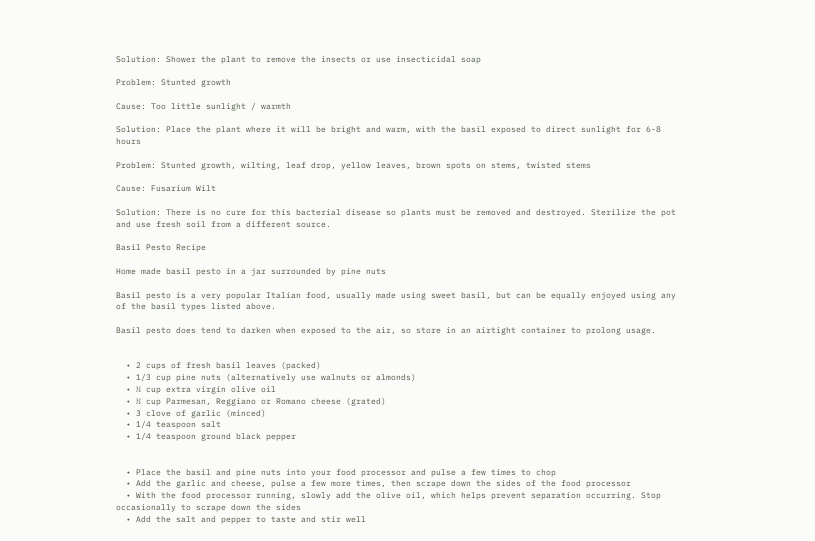Solution: Shower the plant to remove the insects or use insecticidal soap

Problem: Stunted growth

Cause: Too little sunlight / warmth

Solution: Place the plant where it will be bright and warm, with the basil exposed to direct sunlight for 6-8 hours

Problem: Stunted growth, wilting, leaf drop, yellow leaves, brown spots on stems, twisted stems

Cause: Fusarium Wilt

Solution: There is no cure for this bacterial disease so plants must be removed and destroyed. Sterilize the pot and use fresh soil from a different source.

Basil Pesto Recipe

Home made basil pesto in a jar surrounded by pine nuts

Basil pesto is a very popular Italian food, usually made using sweet basil, but can be equally enjoyed using any of the basil types listed above.

Basil pesto does tend to darken when exposed to the air, so store in an airtight container to prolong usage.


  • 2 cups of fresh basil leaves (packed)
  • 1/3 cup pine nuts (alternatively use walnuts or almonds)
  • ½ cup extra virgin olive oil
  • ½ cup Parmesan, Reggiano or Romano cheese (grated)
  • 3 clove of garlic (minced)
  • 1/4 teaspoon salt
  • 1/4 teaspoon ground black pepper


  • Place the basil and pine nuts into your food processor and pulse a few times to chop
  • Add the garlic and cheese, pulse a few more times, then scrape down the sides of the food processor
  • With the food processor running, slowly add the olive oil, which helps prevent separation occurring. Stop occasionally to scrape down the sides
  • Add the salt and pepper to taste and stir well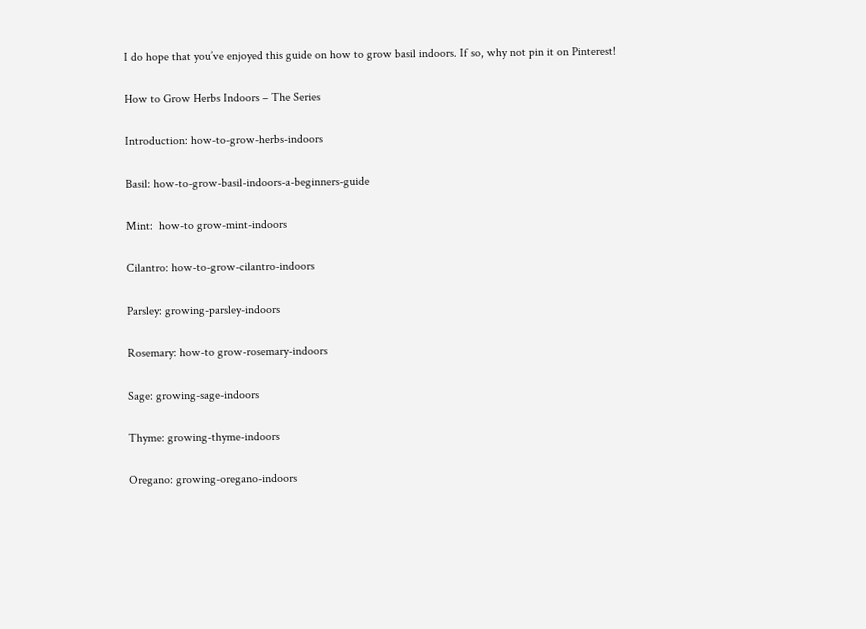I do hope that you’ve enjoyed this guide on how to grow basil indoors. If so, why not pin it on Pinterest!

How to Grow Herbs Indoors – The Series

Introduction: how-to-grow-herbs-indoors

Basil: how-to-grow-basil-indoors-a-beginners-guide

Mint:  how-to grow-mint-indoors

Cilantro: how-to-grow-cilantro-indoors

Parsley: growing-parsley-indoors

Rosemary: how-to grow-rosemary-indoors

Sage: growing-sage-indoors

Thyme: growing-thyme-indoors

Oregano: growing-oregano-indoors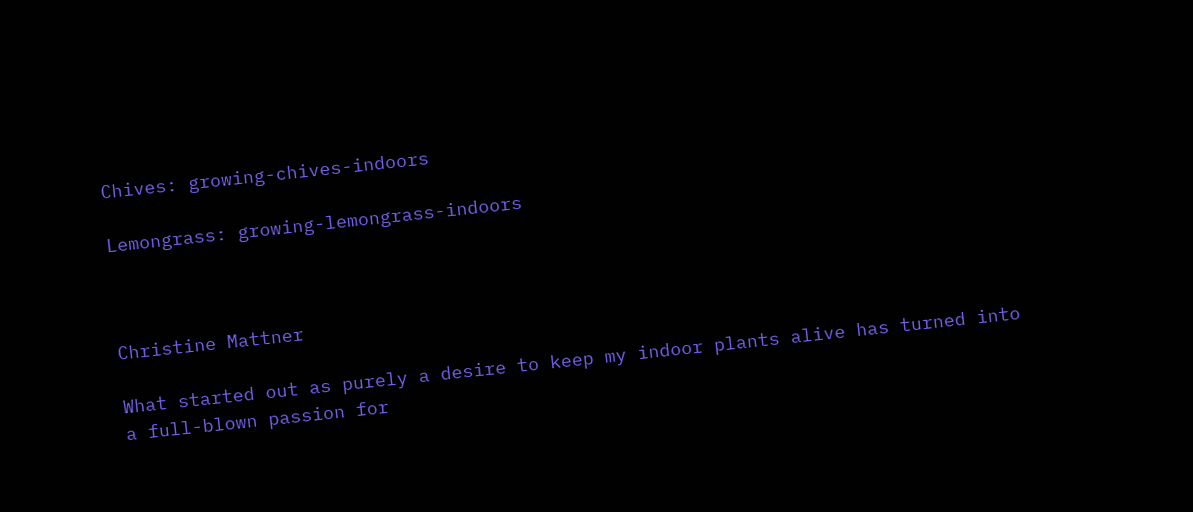Chives: growing-chives-indoors

Lemongrass: growing-lemongrass-indoors



Christine Mattner

What started out as purely a desire to keep my indoor plants alive has turned into a full-blown passion for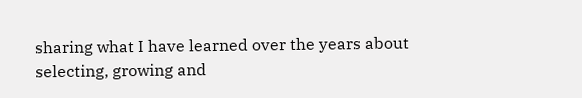sharing what I have learned over the years about selecting, growing and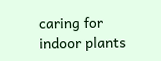caring for indoor plants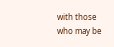with those who may be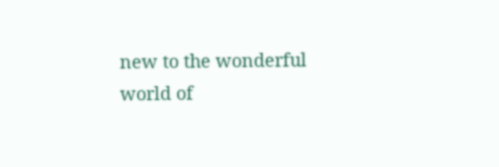new to the wonderful world of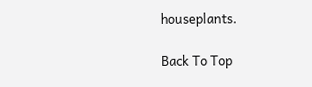houseplants.

Back To Top